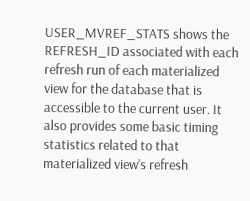USER_MVREF_STATS shows the REFRESH_ID associated with each refresh run of each materialized view for the database that is accessible to the current user. It also provides some basic timing statistics related to that materialized view’s refresh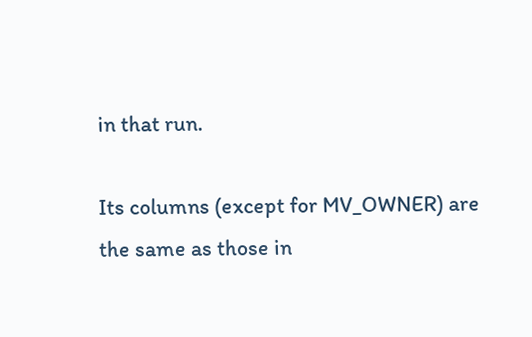in that run.

Its columns (except for MV_OWNER) are the same as those in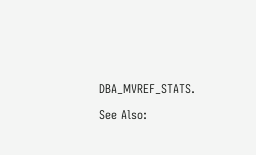DBA_MVREF_STATS.

See Also: